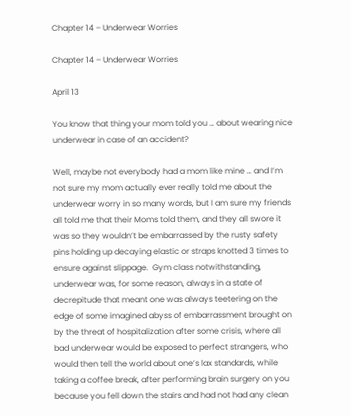Chapter 14 – Underwear Worries

Chapter 14 – Underwear Worries

April 13

You know that thing your mom told you … about wearing nice underwear in case of an accident?

Well, maybe not everybody had a mom like mine … and I’m not sure my mom actually ever really told me about the underwear worry in so many words, but I am sure my friends all told me that their Moms told them, and they all swore it was so they wouldn’t be embarrassed by the rusty safety pins holding up decaying elastic or straps knotted 3 times to ensure against slippage.  Gym class notwithstanding, underwear was, for some reason, always in a state of decrepitude that meant one was always teetering on the edge of some imagined abyss of embarrassment brought on by the threat of hospitalization after some crisis, where all bad underwear would be exposed to perfect strangers, who would then tell the world about one’s lax standards, while taking a coffee break, after performing brain surgery on you because you fell down the stairs and had not had any clean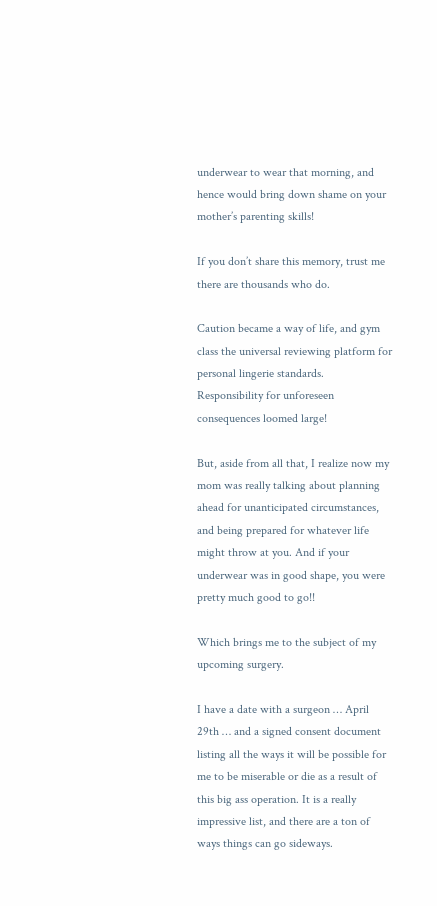underwear to wear that morning, and hence would bring down shame on your mother’s parenting skills!

If you don’t share this memory, trust me there are thousands who do.

Caution became a way of life, and gym class the universal reviewing platform for personal lingerie standards. Responsibility for unforeseen consequences loomed large!

But, aside from all that, I realize now my mom was really talking about planning ahead for unanticipated circumstances, and being prepared for whatever life might throw at you. And if your underwear was in good shape, you were pretty much good to go!!

Which brings me to the subject of my upcoming surgery.

I have a date with a surgeon … April 29th … and a signed consent document listing all the ways it will be possible for me to be miserable or die as a result of this big ass operation. It is a really impressive list, and there are a ton of ways things can go sideways.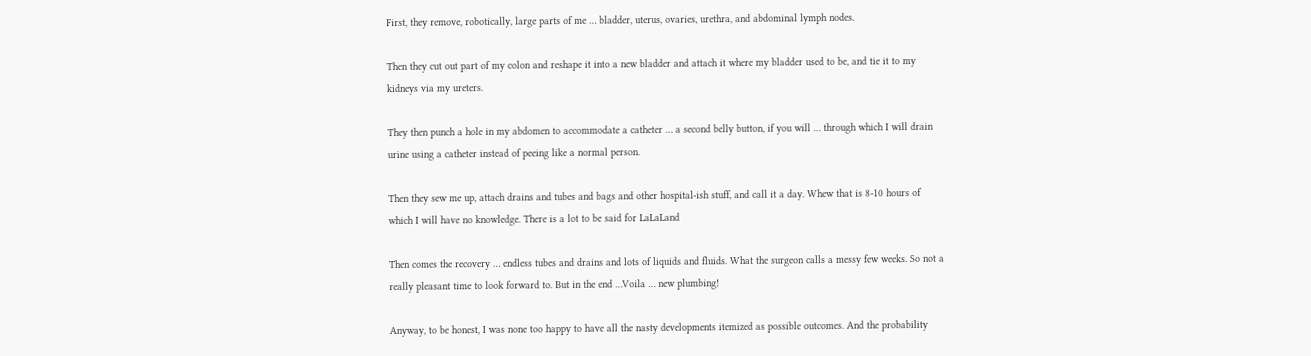First, they remove, robotically, large parts of me … bladder, uterus, ovaries, urethra, and abdominal lymph nodes.

Then they cut out part of my colon and reshape it into a new bladder and attach it where my bladder used to be, and tie it to my kidneys via my ureters.

They then punch a hole in my abdomen to accommodate a catheter … a second belly button, if you will … through which I will drain urine using a catheter instead of peeing like a normal person.

Then they sew me up, attach drains and tubes and bags and other hospital-ish stuff, and call it a day. Whew that is 8-10 hours of which I will have no knowledge. There is a lot to be said for LaLaLand

Then comes the recovery … endless tubes and drains and lots of liquids and fluids. What the surgeon calls a messy few weeks. So not a really pleasant time to look forward to. But in the end …Voila … new plumbing!

Anyway, to be honest, I was none too happy to have all the nasty developments itemized as possible outcomes. And the probability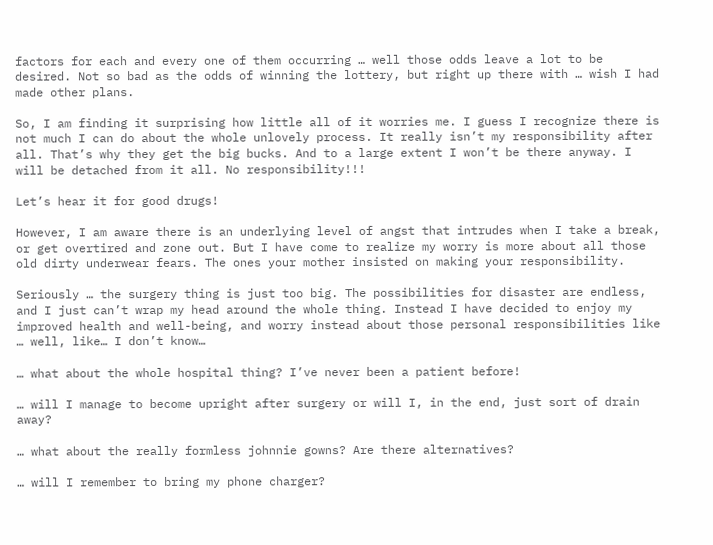factors for each and every one of them occurring … well those odds leave a lot to be desired. Not so bad as the odds of winning the lottery, but right up there with … wish I had made other plans.

So, I am finding it surprising how little all of it worries me. I guess I recognize there is not much I can do about the whole unlovely process. It really isn’t my responsibility after all. That’s why they get the big bucks. And to a large extent I won’t be there anyway. I will be detached from it all. No responsibility!!!

Let’s hear it for good drugs!

However, I am aware there is an underlying level of angst that intrudes when I take a break, or get overtired and zone out. But I have come to realize my worry is more about all those old dirty underwear fears. The ones your mother insisted on making your responsibility.

Seriously … the surgery thing is just too big. The possibilities for disaster are endless, and I just can’t wrap my head around the whole thing. Instead I have decided to enjoy my improved health and well-being, and worry instead about those personal responsibilities like … well, like… I don’t know…

… what about the whole hospital thing? I’ve never been a patient before!

… will I manage to become upright after surgery or will I, in the end, just sort of drain away?

… what about the really formless johnnie gowns? Are there alternatives?

… will I remember to bring my phone charger?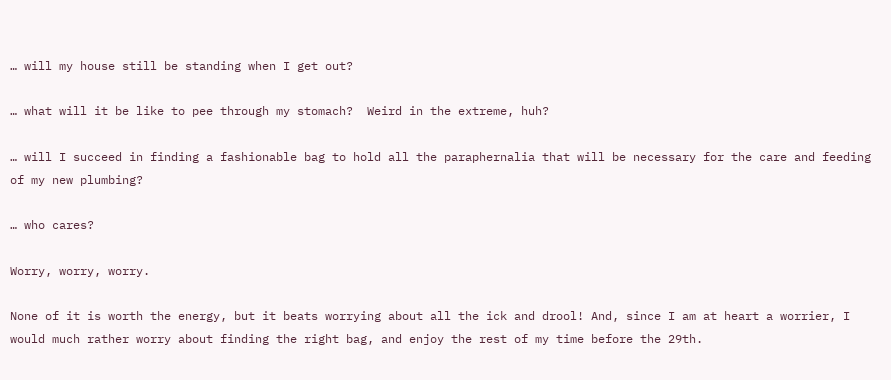… will my house still be standing when I get out?

… what will it be like to pee through my stomach?  Weird in the extreme, huh?

… will I succeed in finding a fashionable bag to hold all the paraphernalia that will be necessary for the care and feeding of my new plumbing?

… who cares?

Worry, worry, worry.

None of it is worth the energy, but it beats worrying about all the ick and drool! And, since I am at heart a worrier, I would much rather worry about finding the right bag, and enjoy the rest of my time before the 29th.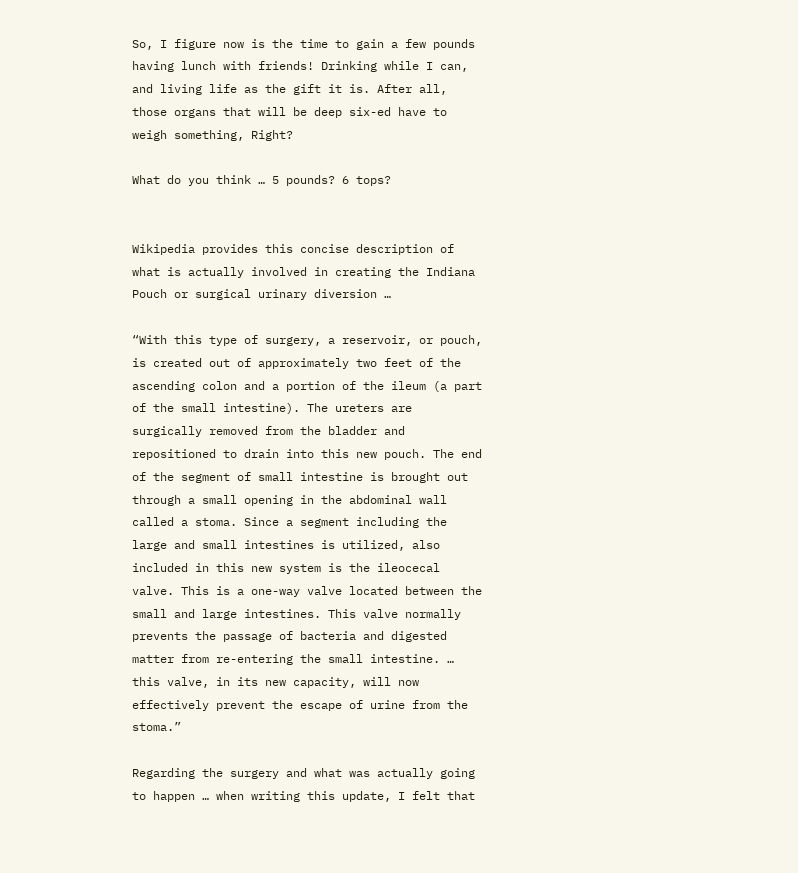So, I figure now is the time to gain a few pounds having lunch with friends! Drinking while I can, and living life as the gift it is. After all, those organs that will be deep six-ed have to weigh something, Right?

What do you think … 5 pounds? 6 tops?


Wikipedia provides this concise description of what is actually involved in creating the Indiana Pouch or surgical urinary diversion …

“With this type of surgery, a reservoir, or pouch, is created out of approximately two feet of the ascending colon and a portion of the ileum (a part of the small intestine). The ureters are surgically removed from the bladder and repositioned to drain into this new pouch. The end of the segment of small intestine is brought out through a small opening in the abdominal wall called a stoma. Since a segment including the large and small intestines is utilized, also included in this new system is the ileocecal valve. This is a one-way valve located between the small and large intestines. This valve normally prevents the passage of bacteria and digested matter from re-entering the small intestine. … this valve, in its new capacity, will now effectively prevent the escape of urine from the stoma.”

Regarding the surgery and what was actually going to happen … when writing this update, I felt that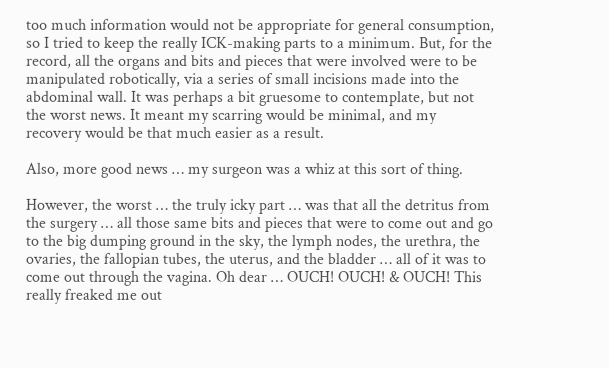too much information would not be appropriate for general consumption, so I tried to keep the really ICK-making parts to a minimum. But, for the record, all the organs and bits and pieces that were involved were to be manipulated robotically, via a series of small incisions made into the abdominal wall. It was perhaps a bit gruesome to contemplate, but not the worst news. It meant my scarring would be minimal, and my recovery would be that much easier as a result.

Also, more good news … my surgeon was a whiz at this sort of thing.

However, the worst … the truly icky part … was that all the detritus from the surgery … all those same bits and pieces that were to come out and go to the big dumping ground in the sky, the lymph nodes, the urethra, the ovaries, the fallopian tubes, the uterus, and the bladder … all of it was to come out through the vagina. Oh dear … OUCH! OUCH! & OUCH! This really freaked me out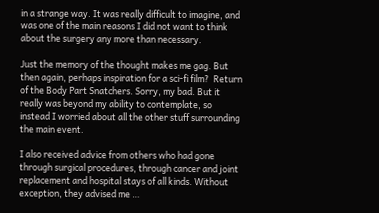in a strange way. It was really difficult to imagine, and was one of the main reasons I did not want to think about the surgery any more than necessary.

Just the memory of the thought makes me gag. But then again, perhaps inspiration for a sci-fi film?  Return of the Body Part Snatchers. Sorry, my bad. But it really was beyond my ability to contemplate, so instead I worried about all the other stuff surrounding the main event.

I also received advice from others who had gone through surgical procedures, through cancer and joint replacement and hospital stays of all kinds. Without exception, they advised me …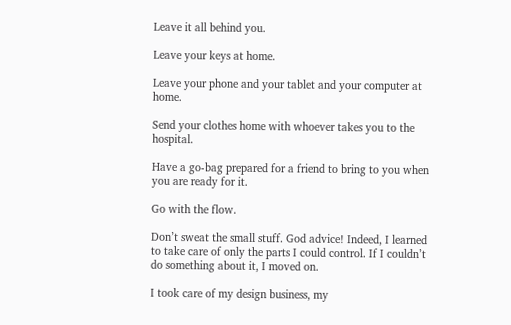Leave it all behind you.

Leave your keys at home.

Leave your phone and your tablet and your computer at home.

Send your clothes home with whoever takes you to the hospital.

Have a go-bag prepared for a friend to bring to you when you are ready for it.

Go with the flow.

Don’t sweat the small stuff. God advice! Indeed, I learned to take care of only the parts I could control. If I couldn’t do something about it, I moved on.

I took care of my design business, my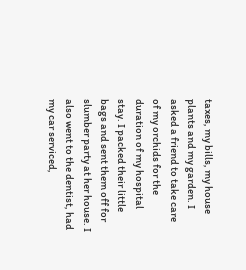taxes, my bills, my house plants and my garden. I asked a friend to take care of my orchids for the duration of my hospital stay. I packed their little bags and sent them off for slumber party at her house. I also went to the dentist, had my car serviced,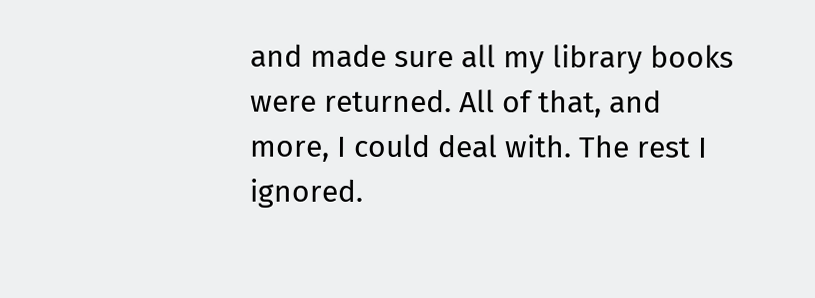and made sure all my library books were returned. All of that, and more, I could deal with. The rest I ignored.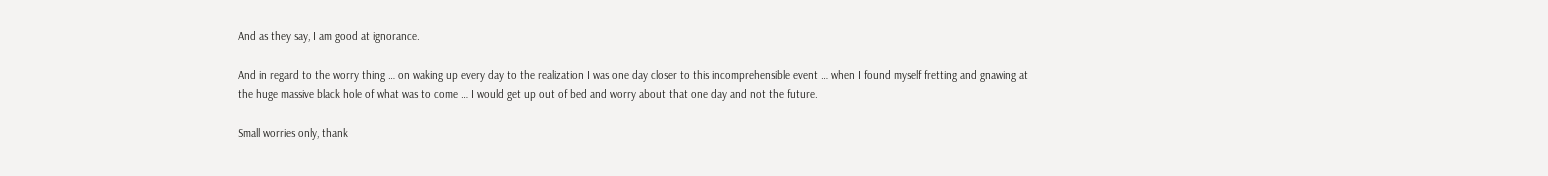And as they say, I am good at ignorance.

And in regard to the worry thing … on waking up every day to the realization I was one day closer to this incomprehensible event … when I found myself fretting and gnawing at the huge massive black hole of what was to come … I would get up out of bed and worry about that one day and not the future.

Small worries only, thank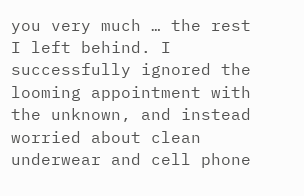you very much … the rest I left behind. I successfully ignored the looming appointment with the unknown, and instead worried about clean underwear and cell phone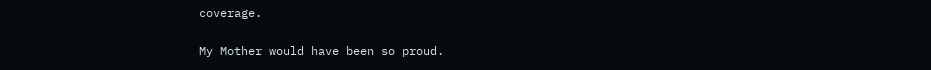coverage.

My Mother would have been so proud.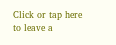Click or tap here to leave a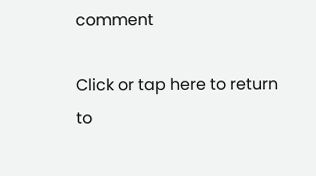comment

Click or tap here to return to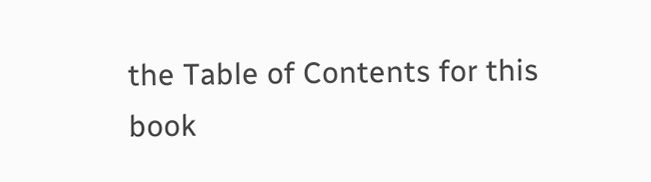the Table of Contents for this book